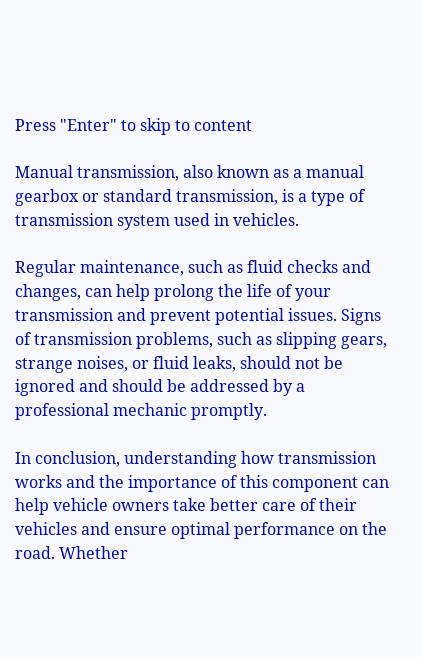Press "Enter" to skip to content

Manual transmission, also known as a manual gearbox or standard transmission, is a type of transmission system used in vehicles.

Regular maintenance, such as fluid checks and changes, can help prolong the life of your transmission and prevent potential issues. Signs of transmission problems, such as slipping gears, strange noises, or fluid leaks, should not be ignored and should be addressed by a professional mechanic promptly.

In conclusion, understanding how transmission works and the importance of this component can help vehicle owners take better care of their vehicles and ensure optimal performance on the road. Whether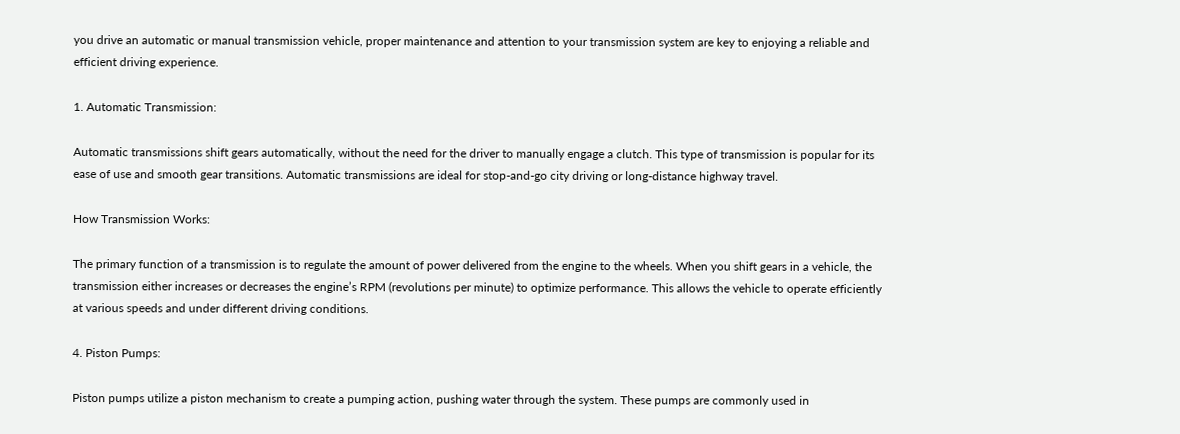you drive an automatic or manual transmission vehicle, proper maintenance and attention to your transmission system are key to enjoying a reliable and efficient driving experience.

1. Automatic Transmission:

Automatic transmissions shift gears automatically, without the need for the driver to manually engage a clutch. This type of transmission is popular for its ease of use and smooth gear transitions. Automatic transmissions are ideal for stop-and-go city driving or long-distance highway travel.

How Transmission Works:

The primary function of a transmission is to regulate the amount of power delivered from the engine to the wheels. When you shift gears in a vehicle, the transmission either increases or decreases the engine’s RPM (revolutions per minute) to optimize performance. This allows the vehicle to operate efficiently at various speeds and under different driving conditions.

4. Piston Pumps:

Piston pumps utilize a piston mechanism to create a pumping action, pushing water through the system. These pumps are commonly used in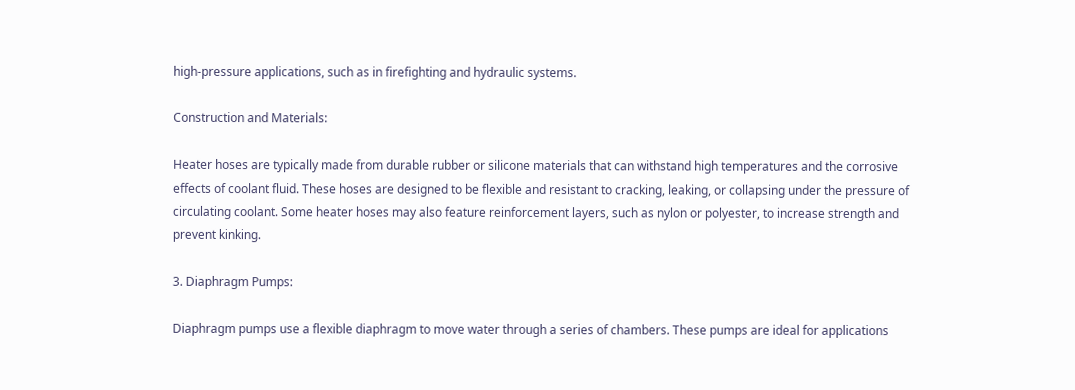high-pressure applications, such as in firefighting and hydraulic systems.

Construction and Materials:

Heater hoses are typically made from durable rubber or silicone materials that can withstand high temperatures and the corrosive effects of coolant fluid. These hoses are designed to be flexible and resistant to cracking, leaking, or collapsing under the pressure of circulating coolant. Some heater hoses may also feature reinforcement layers, such as nylon or polyester, to increase strength and prevent kinking.

3. Diaphragm Pumps:

Diaphragm pumps use a flexible diaphragm to move water through a series of chambers. These pumps are ideal for applications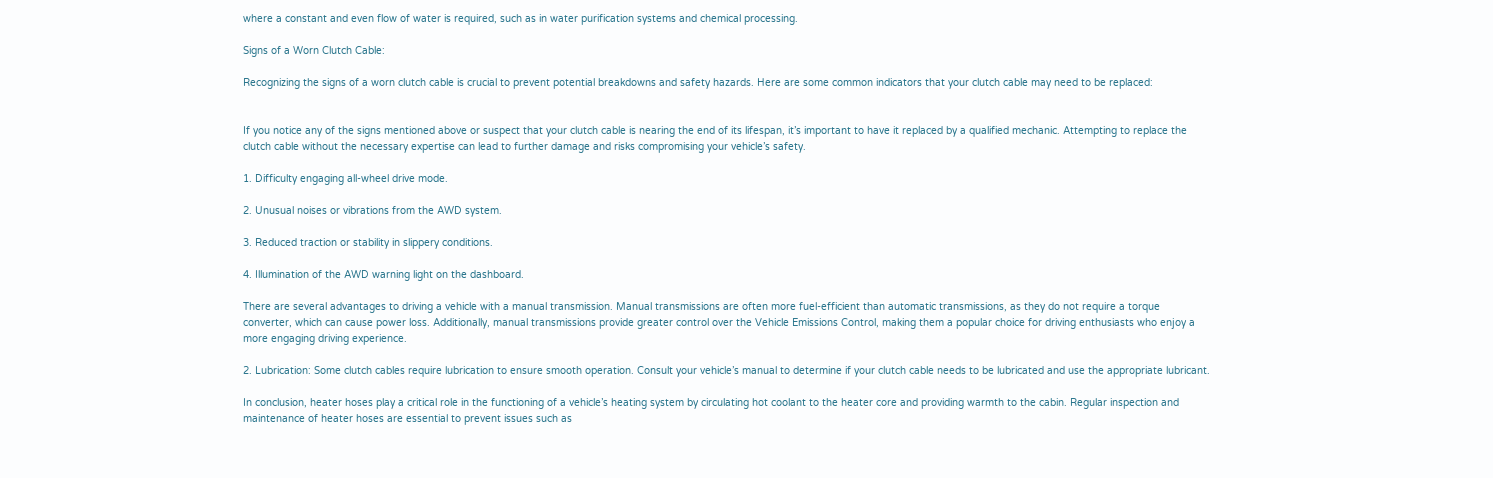where a constant and even flow of water is required, such as in water purification systems and chemical processing.

Signs of a Worn Clutch Cable:

Recognizing the signs of a worn clutch cable is crucial to prevent potential breakdowns and safety hazards. Here are some common indicators that your clutch cable may need to be replaced:


If you notice any of the signs mentioned above or suspect that your clutch cable is nearing the end of its lifespan, it’s important to have it replaced by a qualified mechanic. Attempting to replace the clutch cable without the necessary expertise can lead to further damage and risks compromising your vehicle’s safety.

1. Difficulty engaging all-wheel drive mode.

2. Unusual noises or vibrations from the AWD system.

3. Reduced traction or stability in slippery conditions.

4. Illumination of the AWD warning light on the dashboard.

There are several advantages to driving a vehicle with a manual transmission. Manual transmissions are often more fuel-efficient than automatic transmissions, as they do not require a torque converter, which can cause power loss. Additionally, manual transmissions provide greater control over the Vehicle Emissions Control, making them a popular choice for driving enthusiasts who enjoy a more engaging driving experience.

2. Lubrication: Some clutch cables require lubrication to ensure smooth operation. Consult your vehicle’s manual to determine if your clutch cable needs to be lubricated and use the appropriate lubricant.

In conclusion, heater hoses play a critical role in the functioning of a vehicle’s heating system by circulating hot coolant to the heater core and providing warmth to the cabin. Regular inspection and maintenance of heater hoses are essential to prevent issues such as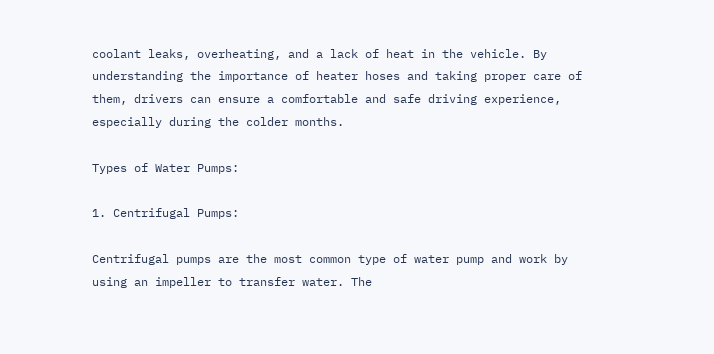coolant leaks, overheating, and a lack of heat in the vehicle. By understanding the importance of heater hoses and taking proper care of them, drivers can ensure a comfortable and safe driving experience, especially during the colder months.

Types of Water Pumps:

1. Centrifugal Pumps:

Centrifugal pumps are the most common type of water pump and work by using an impeller to transfer water. The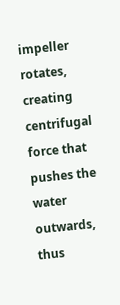impeller rotates, creating centrifugal force that pushes the water outwards, thus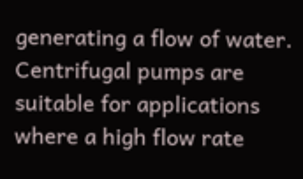generating a flow of water. Centrifugal pumps are suitable for applications where a high flow rate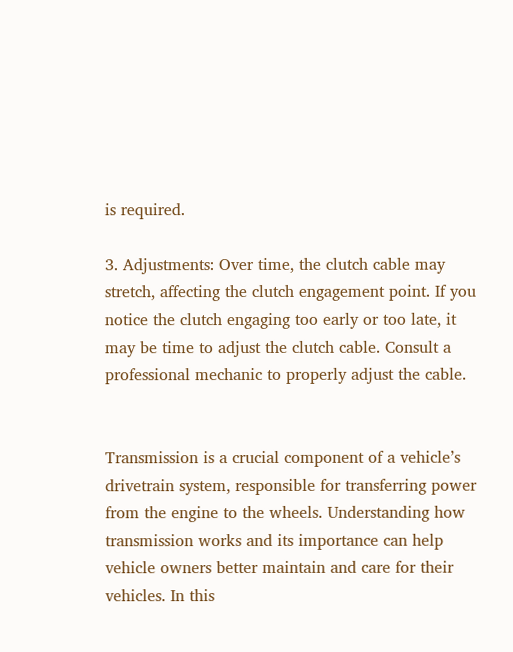is required.

3. Adjustments: Over time, the clutch cable may stretch, affecting the clutch engagement point. If you notice the clutch engaging too early or too late, it may be time to adjust the clutch cable. Consult a professional mechanic to properly adjust the cable.


Transmission is a crucial component of a vehicle’s drivetrain system, responsible for transferring power from the engine to the wheels. Understanding how transmission works and its importance can help vehicle owners better maintain and care for their vehicles. In this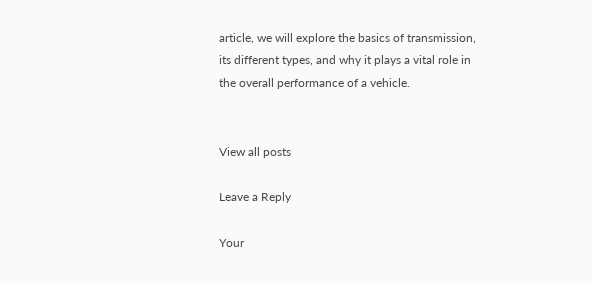article, we will explore the basics of transmission, its different types, and why it plays a vital role in the overall performance of a vehicle.


View all posts

Leave a Reply

Your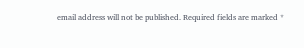email address will not be published. Required fields are marked *